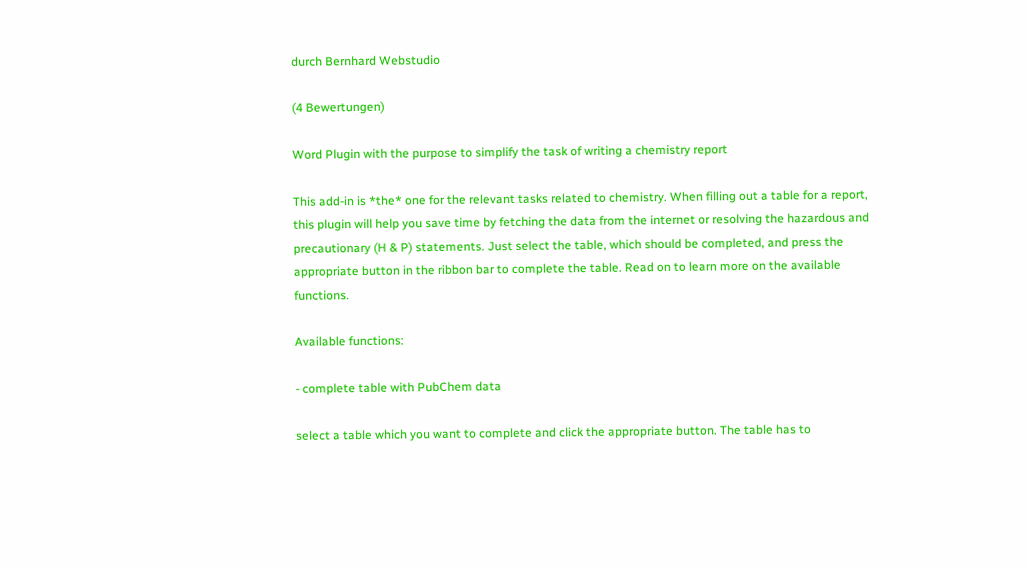durch Bernhard Webstudio

(4 Bewertungen)

Word Plugin with the purpose to simplify the task of writing a chemistry report

This add-in is *the* one for the relevant tasks related to chemistry. When filling out a table for a report, this plugin will help you save time by fetching the data from the internet or resolving the hazardous and precautionary (H & P) statements. Just select the table, which should be completed, and press the appropriate button in the ribbon bar to complete the table. Read on to learn more on the available functions.

Available functions:

- complete table with PubChem data

select a table which you want to complete and click the appropriate button. The table has to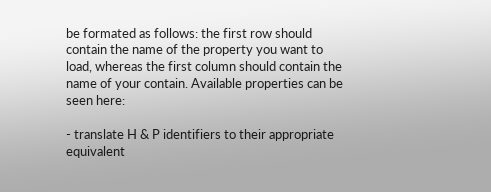be formated as follows: the first row should contain the name of the property you want to load, whereas the first column should contain the name of your contain. Available properties can be seen here:

- translate H & P identifiers to their appropriate equivalent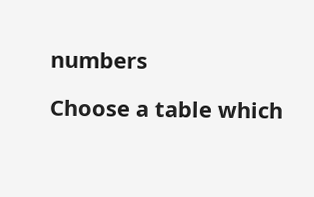numbers

Choose a table which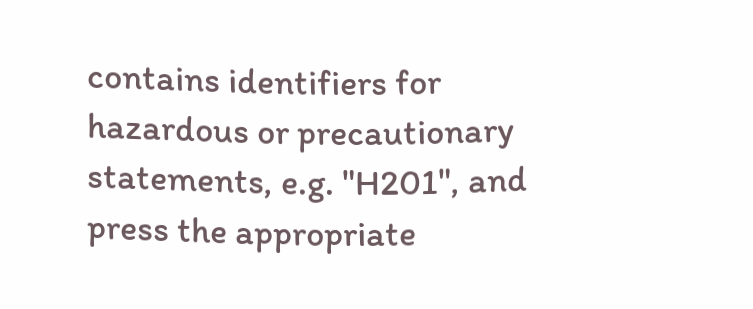contains identifiers for hazardous or precautionary statements, e.g. "H201", and press the appropriate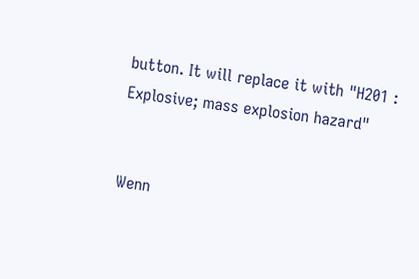button. It will replace it with "H201 : Explosive; mass explosion hazard"


Wenn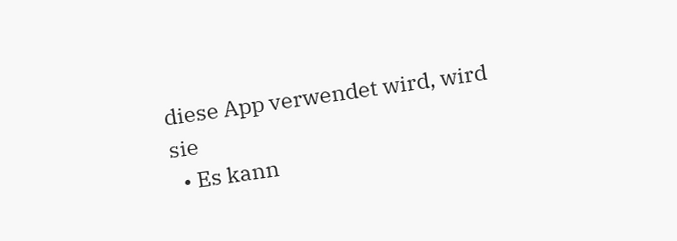diese App verwendet wird, wird sie
  • Es kann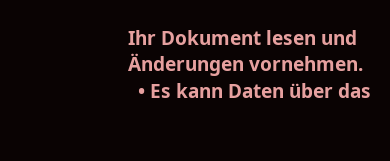Ihr Dokument lesen und Änderungen vornehmen.
  • Es kann Daten über das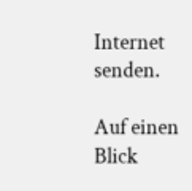Internet senden.

Auf einen Blick